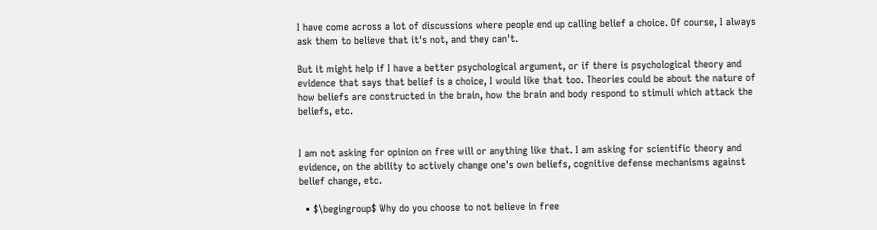I have come across a lot of discussions where people end up calling belief a choice. Of course, I always ask them to believe that it's not, and they can't.

But it might help if I have a better psychological argument, or if there is psychological theory and evidence that says that belief is a choice, I would like that too. Theories could be about the nature of how beliefs are constructed in the brain, how the brain and body respond to stimuli which attack the beliefs, etc.


I am not asking for opinion on free will or anything like that. I am asking for scientific theory and evidence, on the ability to actively change one's own beliefs, cognitive defense mechanisms against belief change, etc.

  • $\begingroup$ Why do you choose to not believe in free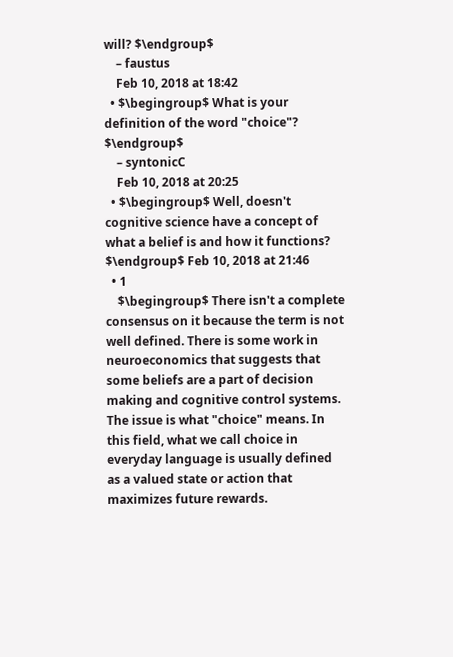will? $\endgroup$
    – faustus
    Feb 10, 2018 at 18:42
  • $\begingroup$ What is your definition of the word "choice"? $\endgroup$
    – syntonicC
    Feb 10, 2018 at 20:25
  • $\begingroup$ Well, doesn't cognitive science have a concept of what a belief is and how it functions? $\endgroup$ Feb 10, 2018 at 21:46
  • 1
    $\begingroup$ There isn't a complete consensus on it because the term is not well defined. There is some work in neuroeconomics that suggests that some beliefs are a part of decision making and cognitive control systems. The issue is what "choice" means. In this field, what we call choice in everyday language is usually defined as a valued state or action that maximizes future rewards.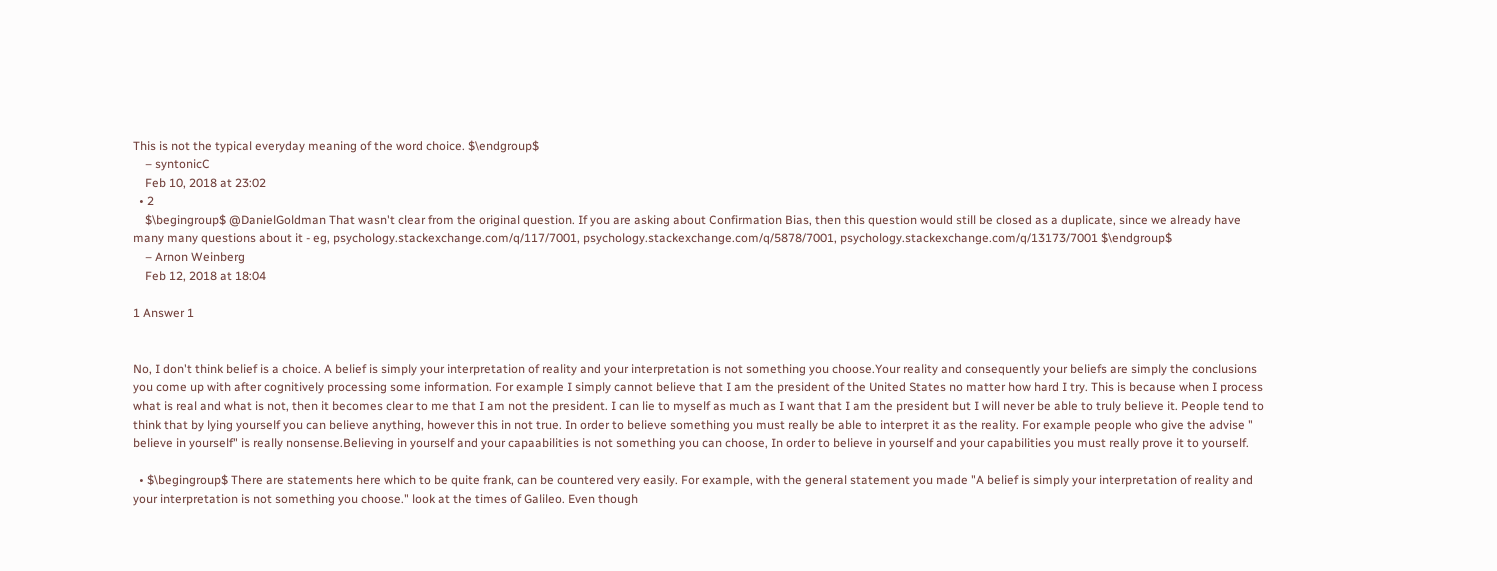This is not the typical everyday meaning of the word choice. $\endgroup$
    – syntonicC
    Feb 10, 2018 at 23:02
  • 2
    $\begingroup$ @DanielGoldman That wasn't clear from the original question. If you are asking about Confirmation Bias, then this question would still be closed as a duplicate, since we already have many many questions about it - eg, psychology.stackexchange.com/q/117/7001, psychology.stackexchange.com/q/5878/7001, psychology.stackexchange.com/q/13173/7001 $\endgroup$
    – Arnon Weinberg
    Feb 12, 2018 at 18:04

1 Answer 1


No, I don't think belief is a choice. A belief is simply your interpretation of reality and your interpretation is not something you choose.Your reality and consequently your beliefs are simply the conclusions you come up with after cognitively processing some information. For example I simply cannot believe that I am the president of the United States no matter how hard I try. This is because when I process what is real and what is not, then it becomes clear to me that I am not the president. I can lie to myself as much as I want that I am the president but I will never be able to truly believe it. People tend to think that by lying yourself you can believe anything, however this in not true. In order to believe something you must really be able to interpret it as the reality. For example people who give the advise " believe in yourself" is really nonsense.Believing in yourself and your capaabilities is not something you can choose, In order to believe in yourself and your capabilities you must really prove it to yourself.

  • $\begingroup$ There are statements here which to be quite frank, can be countered very easily. For example, with the general statement you made "A belief is simply your interpretation of reality and your interpretation is not something you choose." look at the times of Galileo. Even though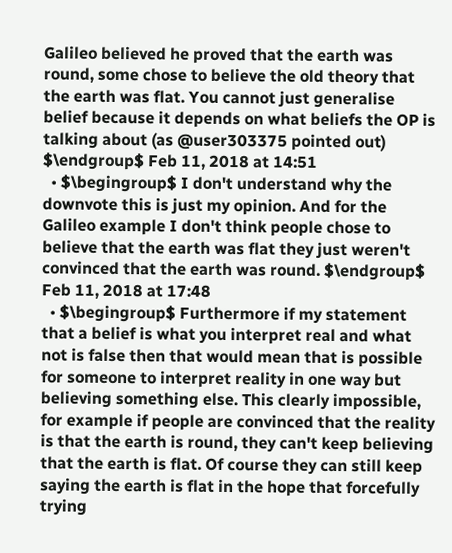Galileo believed he proved that the earth was round, some chose to believe the old theory that the earth was flat. You cannot just generalise belief because it depends on what beliefs the OP is talking about (as @user303375 pointed out) $\endgroup$ Feb 11, 2018 at 14:51
  • $\begingroup$ I don't understand why the downvote this is just my opinion. And for the Galileo example I don't think people chose to believe that the earth was flat they just weren't convinced that the earth was round. $\endgroup$ Feb 11, 2018 at 17:48
  • $\begingroup$ Furthermore if my statement that a belief is what you interpret real and what not is false then that would mean that is possible for someone to interpret reality in one way but believing something else. This clearly impossible, for example if people are convinced that the reality is that the earth is round, they can't keep believing that the earth is flat. Of course they can still keep saying the earth is flat in the hope that forcefully trying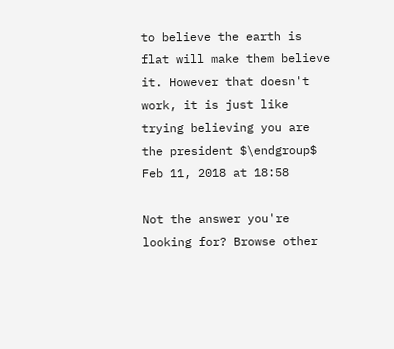to believe the earth is flat will make them believe it. However that doesn't work, it is just like trying believing you are the president $\endgroup$ Feb 11, 2018 at 18:58

Not the answer you're looking for? Browse other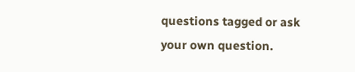questions tagged or ask your own question.